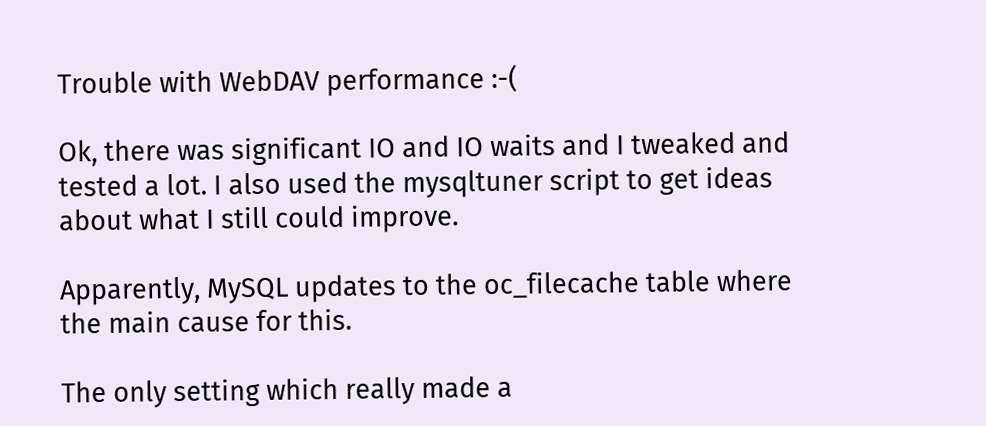Trouble with WebDAV performance :-(

Ok, there was significant IO and IO waits and I tweaked and tested a lot. I also used the mysqltuner script to get ideas about what I still could improve.

Apparently, MySQL updates to the oc_filecache table where the main cause for this.

The only setting which really made a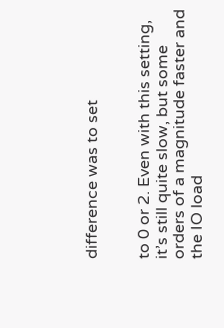difference was to set


to 0 or 2. Even with this setting, it’s still quite slow, but some orders of a magnitude faster and the IO load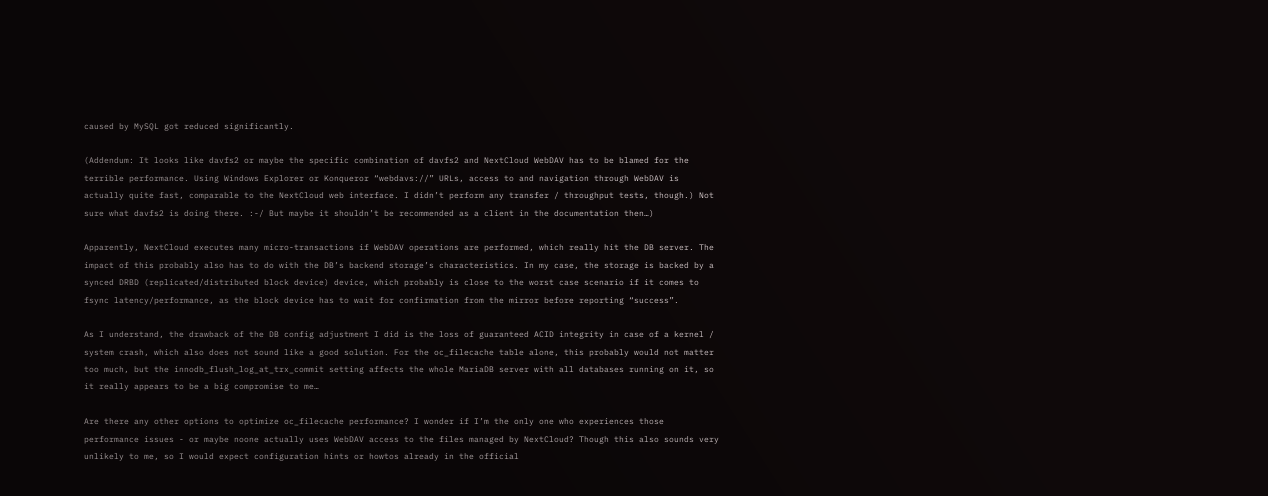caused by MySQL got reduced significantly.

(Addendum: It looks like davfs2 or maybe the specific combination of davfs2 and NextCloud WebDAV has to be blamed for the terrible performance. Using Windows Explorer or Konqueror “webdavs://” URLs, access to and navigation through WebDAV is actually quite fast, comparable to the NextCloud web interface. I didn’t perform any transfer / throughput tests, though.) Not sure what davfs2 is doing there. :-/ But maybe it shouldn’t be recommended as a client in the documentation then…)

Apparently, NextCloud executes many micro-transactions if WebDAV operations are performed, which really hit the DB server. The impact of this probably also has to do with the DB’s backend storage’s characteristics. In my case, the storage is backed by a synced DRBD (replicated/distributed block device) device, which probably is close to the worst case scenario if it comes to fsync latency/performance, as the block device has to wait for confirmation from the mirror before reporting “success”.

As I understand, the drawback of the DB config adjustment I did is the loss of guaranteed ACID integrity in case of a kernel / system crash, which also does not sound like a good solution. For the oc_filecache table alone, this probably would not matter too much, but the innodb_flush_log_at_trx_commit setting affects the whole MariaDB server with all databases running on it, so it really appears to be a big compromise to me…

Are there any other options to optimize oc_filecache performance? I wonder if I’m the only one who experiences those performance issues - or maybe noone actually uses WebDAV access to the files managed by NextCloud? Though this also sounds very unlikely to me, so I would expect configuration hints or howtos already in the official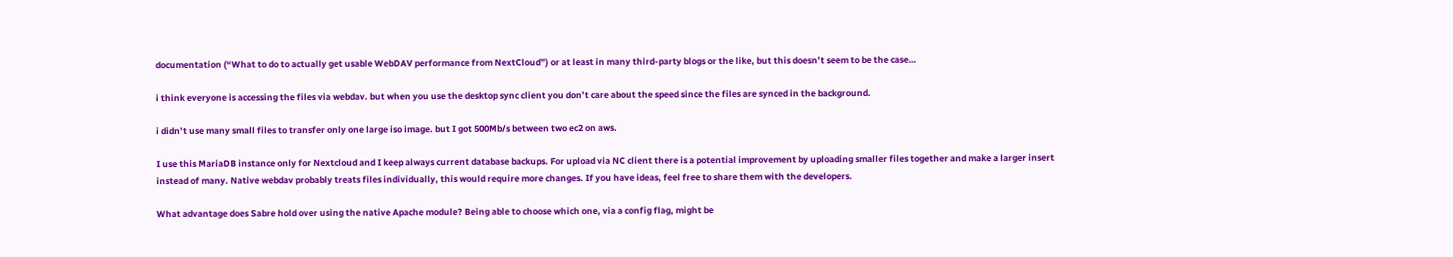documentation (“What to do to actually get usable WebDAV performance from NextCloud”) or at least in many third-party blogs or the like, but this doesn’t seem to be the case…

i think everyone is accessing the files via webdav. but when you use the desktop sync client you don’t care about the speed since the files are synced in the background.

i didn’t use many small files to transfer only one large iso image. but I got 500Mb/s between two ec2 on aws.

I use this MariaDB instance only for Nextcloud and I keep always current database backups. For upload via NC client there is a potential improvement by uploading smaller files together and make a larger insert instead of many. Native webdav probably treats files individually, this would require more changes. If you have ideas, feel free to share them with the developers.

What advantage does Sabre hold over using the native Apache module? Being able to choose which one, via a config flag, might be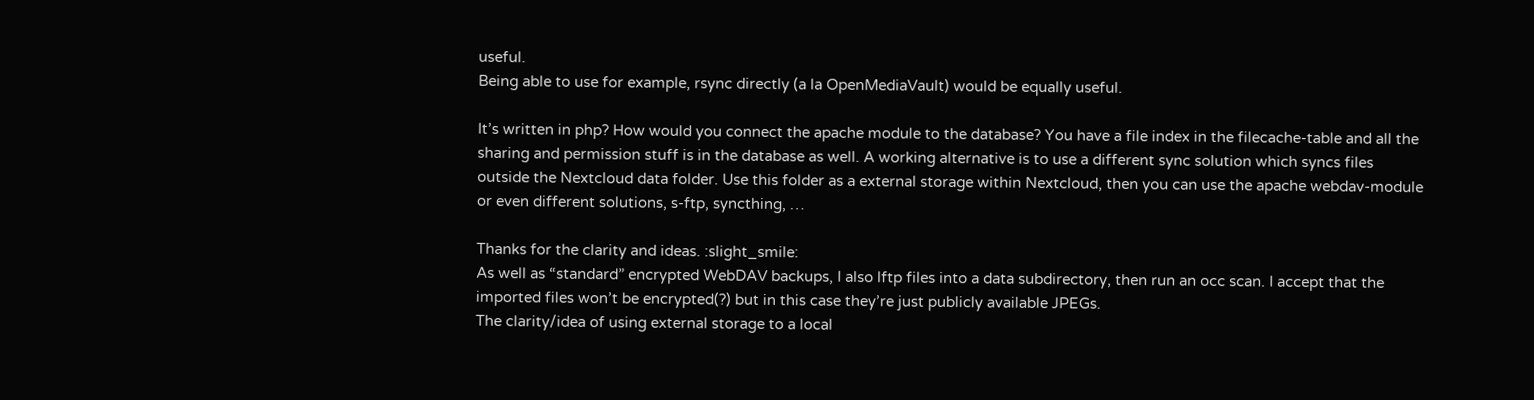useful.
Being able to use for example, rsync directly (a la OpenMediaVault) would be equally useful.

It’s written in php? How would you connect the apache module to the database? You have a file index in the filecache-table and all the sharing and permission stuff is in the database as well. A working alternative is to use a different sync solution which syncs files outside the Nextcloud data folder. Use this folder as a external storage within Nextcloud, then you can use the apache webdav-module or even different solutions, s-ftp, syncthing, …

Thanks for the clarity and ideas. :slight_smile:
As well as “standard” encrypted WebDAV backups, I also lftp files into a data subdirectory, then run an occ scan. I accept that the imported files won’t be encrypted(?) but in this case they’re just publicly available JPEGs.
The clarity/idea of using external storage to a local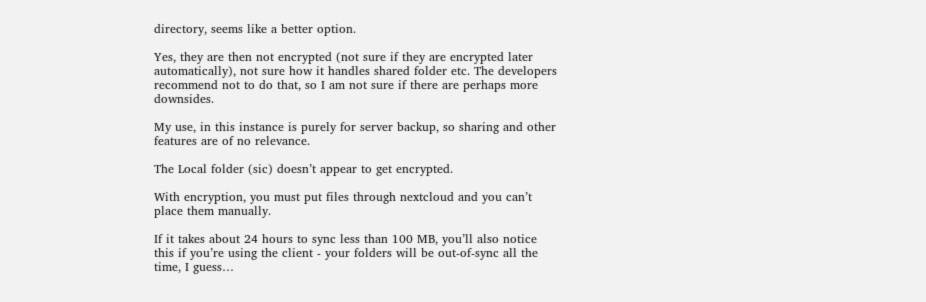directory, seems like a better option.

Yes, they are then not encrypted (not sure if they are encrypted later automatically), not sure how it handles shared folder etc. The developers recommend not to do that, so I am not sure if there are perhaps more downsides.

My use, in this instance is purely for server backup, so sharing and other features are of no relevance.

The Local folder (sic) doesn’t appear to get encrypted.

With encryption, you must put files through nextcloud and you can’t place them manually.

If it takes about 24 hours to sync less than 100 MB, you’ll also notice this if you’re using the client - your folders will be out-of-sync all the time, I guess…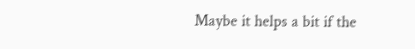Maybe it helps a bit if the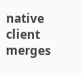native client merges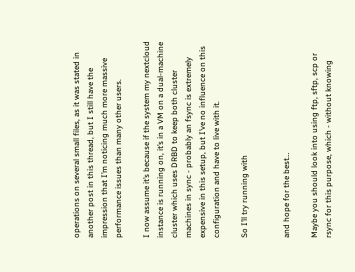operations on several small files, as it was stated in another post in this thread, but I still have the impression that I’m noticing much more massive performance issues than many other users.

I now assume it’s because if the system my nextcloud instance is running on, it’s in a VM on a dual-machine cluster which uses DRBD to keep both cluster machines in sync - probably an fsync is extremely expensive in this setup, but I’ve no influence on this configuration and have to live with it.

So I’ll try running with


and hope for the best…

Maybe you should look into using ftp, sftp, scp or rsync for this purpose, which - without knowing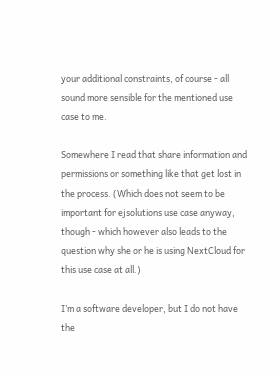your additional constraints, of course - all sound more sensible for the mentioned use case to me.

Somewhere I read that share information and permissions or something like that get lost in the process. (Which does not seem to be important for ejsolutions use case anyway, though - which however also leads to the question why she or he is using NextCloud for this use case at all.)

I’m a software developer, but I do not have the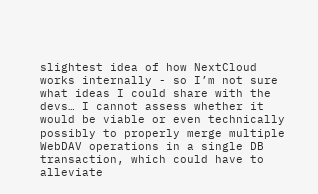slightest idea of how NextCloud works internally - so I’m not sure what ideas I could share with the devs… I cannot assess whether it would be viable or even technically possibly to properly merge multiple WebDAV operations in a single DB transaction, which could have to alleviate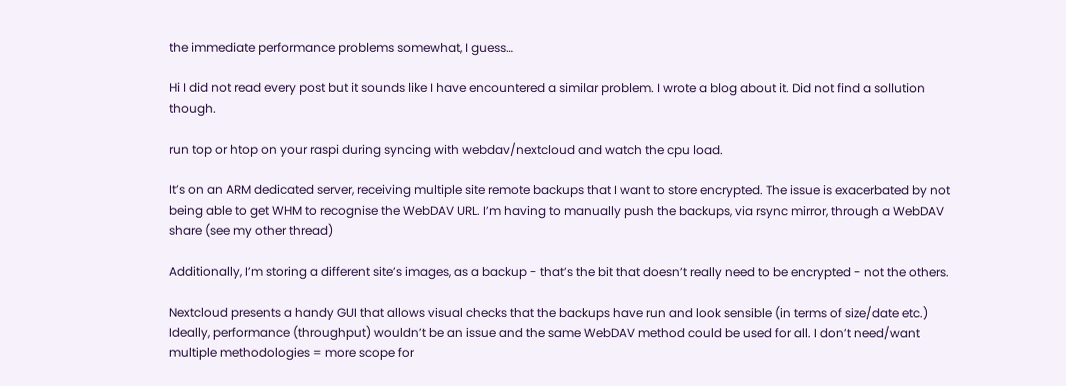the immediate performance problems somewhat, I guess…

Hi I did not read every post but it sounds like I have encountered a similar problem. I wrote a blog about it. Did not find a sollution though.

run top or htop on your raspi during syncing with webdav/nextcloud and watch the cpu load.

It’s on an ARM dedicated server, receiving multiple site remote backups that I want to store encrypted. The issue is exacerbated by not being able to get WHM to recognise the WebDAV URL. I’m having to manually push the backups, via rsync mirror, through a WebDAV share (see my other thread)

Additionally, I’m storing a different site’s images, as a backup - that’s the bit that doesn’t really need to be encrypted - not the others.

Nextcloud presents a handy GUI that allows visual checks that the backups have run and look sensible (in terms of size/date etc.) Ideally, performance (throughput) wouldn’t be an issue and the same WebDAV method could be used for all. I don’t need/want multiple methodologies = more scope for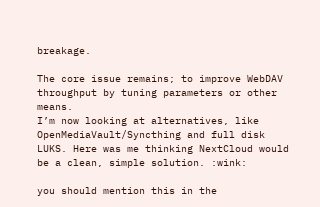breakage.

The core issue remains; to improve WebDAV throughput by tuning parameters or other means.
I’m now looking at alternatives, like OpenMediaVault/Syncthing and full disk LUKS. Here was me thinking NextCloud would be a clean, simple solution. :wink:

you should mention this in the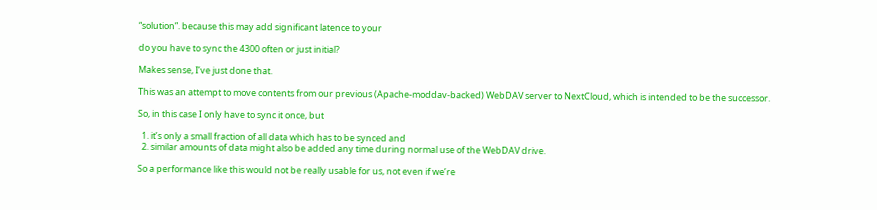“solution”. because this may add significant latence to your

do you have to sync the 4300 often or just initial?

Makes sense, I’ve just done that.

This was an attempt to move contents from our previous (Apache-moddav-backed) WebDAV server to NextCloud, which is intended to be the successor.

So, in this case I only have to sync it once, but

  1. it’s only a small fraction of all data which has to be synced and
  2. similar amounts of data might also be added any time during normal use of the WebDAV drive.

So a performance like this would not be really usable for us, not even if we’re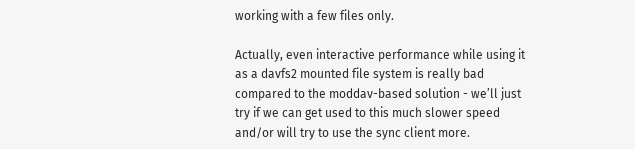working with a few files only.

Actually, even interactive performance while using it as a davfs2 mounted file system is really bad compared to the moddav-based solution - we’ll just try if we can get used to this much slower speed and/or will try to use the sync client more.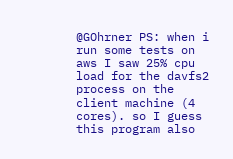@GOhrner PS: when i run some tests on aws I saw 25% cpu load for the davfs2 process on the client machine (4 cores). so I guess this program also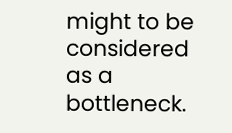might to be considered as a bottleneck.